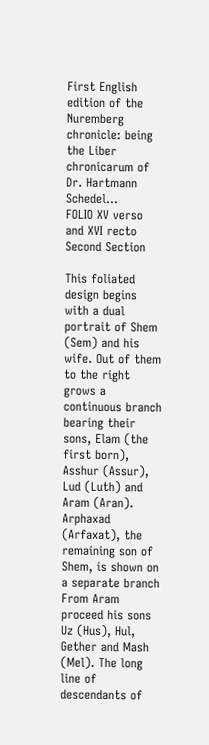First English edition of the Nuremberg chronicle: being the Liber chronicarum of Dr. Hartmann Schedel…
FOLIO XV verso and XVI recto
Second Section

This foliated design begins with a dual portrait of Shem (Sem) and his wife. Out of them to the right grows a continuous branch bearing their sons, Elam (the first born), Asshur (Assur), Lud (Luth) and Aram (Aran). Arphaxad (Arfaxat), the remaining son of Shem, is shown on a separate branch From Aram proceed his sons Uz (Hus), Hul, Gether and Mash (Mel). The long line of descendants of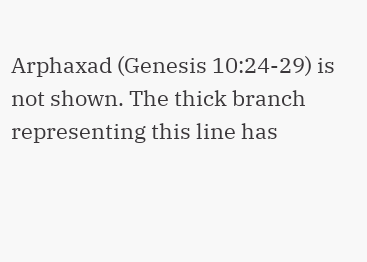Arphaxad (Genesis 10:24-29) is not shown. The thick branch representing this line has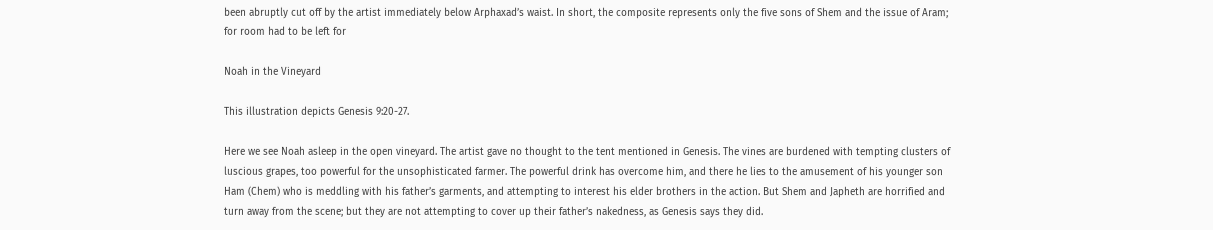been abruptly cut off by the artist immediately below Arphaxad’s waist. In short, the composite represents only the five sons of Shem and the issue of Aram; for room had to be left for

Noah in the Vineyard

This illustration depicts Genesis 9:20-27.

Here we see Noah asleep in the open vineyard. The artist gave no thought to the tent mentioned in Genesis. The vines are burdened with tempting clusters of luscious grapes, too powerful for the unsophisticated farmer. The powerful drink has overcome him, and there he lies to the amusement of his younger son Ham (Chem) who is meddling with his father’s garments, and attempting to interest his elder brothers in the action. But Shem and Japheth are horrified and turn away from the scene; but they are not attempting to cover up their father’s nakedness, as Genesis says they did.